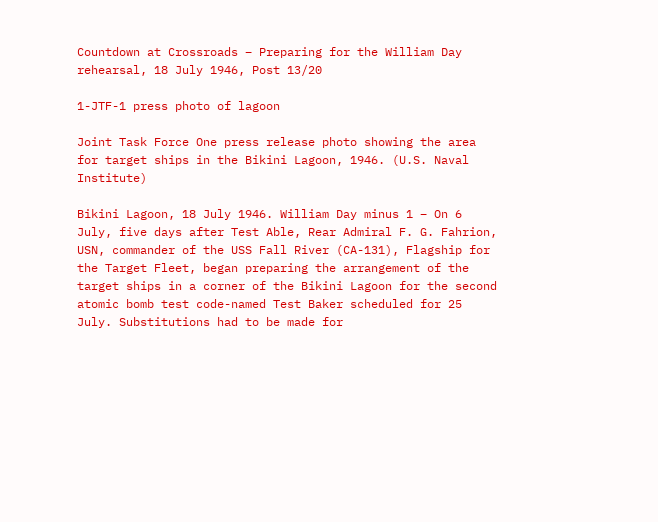Countdown at Crossroads – Preparing for the William Day rehearsal, 18 July 1946, Post 13/20

1-JTF-1 press photo of lagoon

Joint Task Force One press release photo showing the area for target ships in the Bikini Lagoon, 1946. (U.S. Naval Institute)

Bikini Lagoon, 18 July 1946. William Day minus 1 – On 6 July, five days after Test Able, Rear Admiral F. G. Fahrion, USN, commander of the USS Fall River (CA-131), Flagship for the Target Fleet, began preparing the arrangement of the target ships in a corner of the Bikini Lagoon for the second atomic bomb test code-named Test Baker scheduled for 25 July. Substitutions had to be made for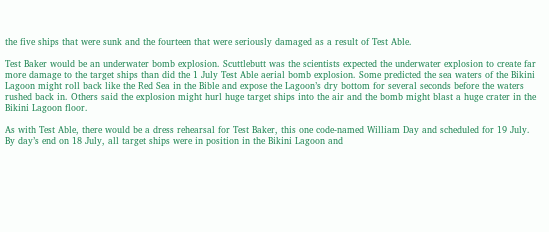the five ships that were sunk and the fourteen that were seriously damaged as a result of Test Able.

Test Baker would be an underwater bomb explosion. Scuttlebutt was the scientists expected the underwater explosion to create far more damage to the target ships than did the 1 July Test Able aerial bomb explosion. Some predicted the sea waters of the Bikini Lagoon might roll back like the Red Sea in the Bible and expose the Lagoon’s dry bottom for several seconds before the waters rushed back in. Others said the explosion might hurl huge target ships into the air and the bomb might blast a huge crater in the Bikini Lagoon floor.

As with Test Able, there would be a dress rehearsal for Test Baker, this one code-named William Day and scheduled for 19 July. By day’s end on 18 July, all target ships were in position in the Bikini Lagoon and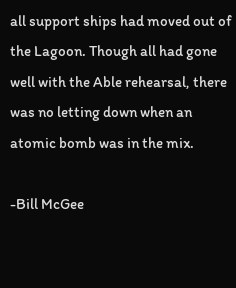all support ships had moved out of the Lagoon. Though all had gone well with the Able rehearsal, there was no letting down when an atomic bomb was in the mix.

-Bill McGee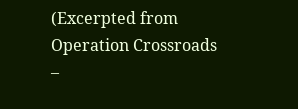(Excerpted from Operation Crossroads –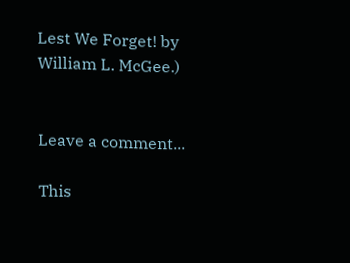Lest We Forget! by William L. McGee.)


Leave a comment...

This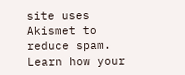site uses Akismet to reduce spam. Learn how your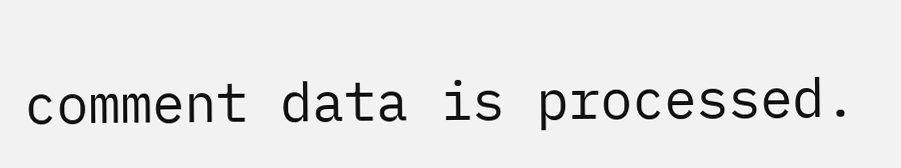comment data is processed.